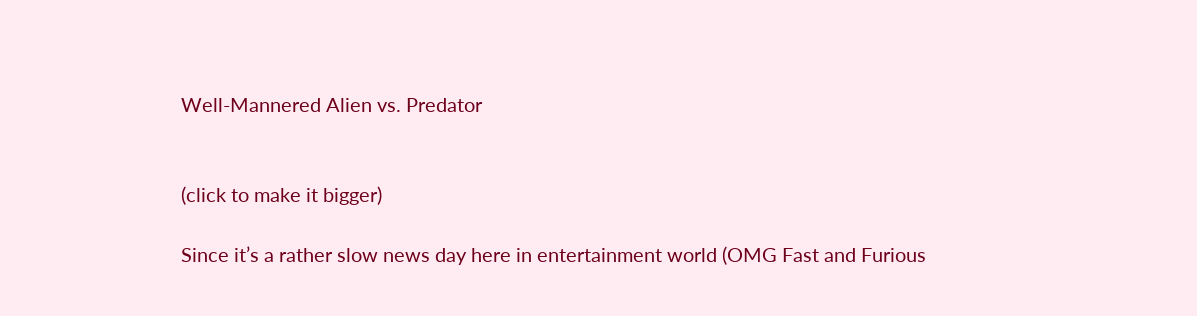Well-Mannered Alien vs. Predator


(click to make it bigger)

Since it’s a rather slow news day here in entertainment world (OMG Fast and Furious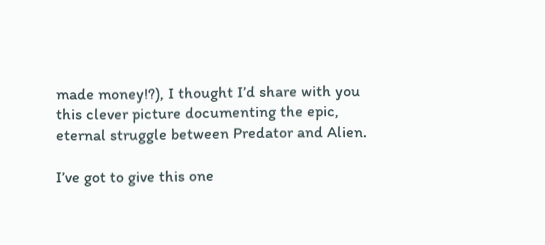made money!?), I thought I’d share with you this clever picture documenting the epic, eternal struggle between Predator and Alien.

I’ve got to give this one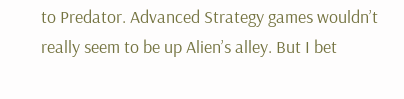to Predator. Advanced Strategy games wouldn’t really seem to be up Alien’s alley. But I bet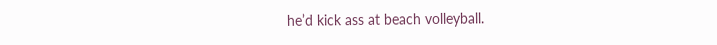he’d kick ass at beach volleyball.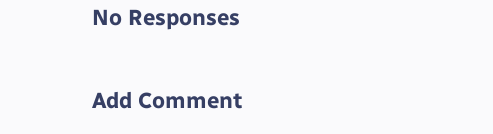No Responses

Add Comment